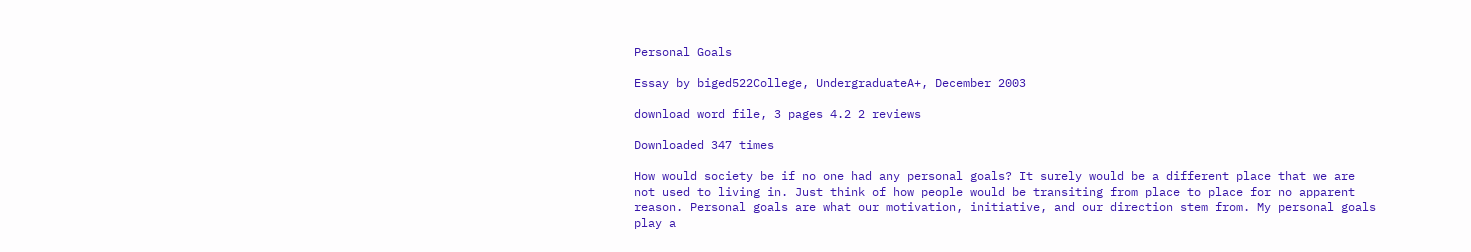Personal Goals

Essay by biged522College, UndergraduateA+, December 2003

download word file, 3 pages 4.2 2 reviews

Downloaded 347 times

How would society be if no one had any personal goals? It surely would be a different place that we are not used to living in. Just think of how people would be transiting from place to place for no apparent reason. Personal goals are what our motivation, initiative, and our direction stem from. My personal goals play a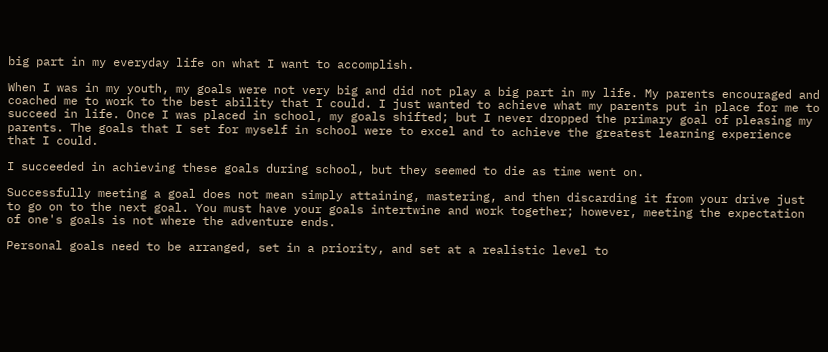big part in my everyday life on what I want to accomplish.

When I was in my youth, my goals were not very big and did not play a big part in my life. My parents encouraged and coached me to work to the best ability that I could. I just wanted to achieve what my parents put in place for me to succeed in life. Once I was placed in school, my goals shifted; but I never dropped the primary goal of pleasing my parents. The goals that I set for myself in school were to excel and to achieve the greatest learning experience that I could.

I succeeded in achieving these goals during school, but they seemed to die as time went on.

Successfully meeting a goal does not mean simply attaining, mastering, and then discarding it from your drive just to go on to the next goal. You must have your goals intertwine and work together; however, meeting the expectation of one's goals is not where the adventure ends.

Personal goals need to be arranged, set in a priority, and set at a realistic level to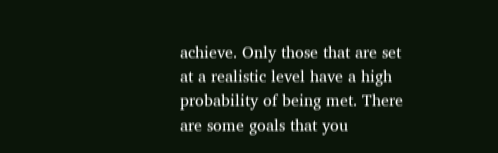achieve. Only those that are set at a realistic level have a high probability of being met. There are some goals that you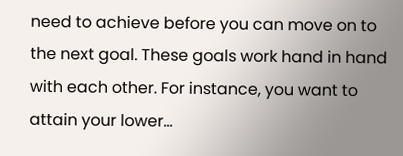need to achieve before you can move on to the next goal. These goals work hand in hand with each other. For instance, you want to attain your lower...